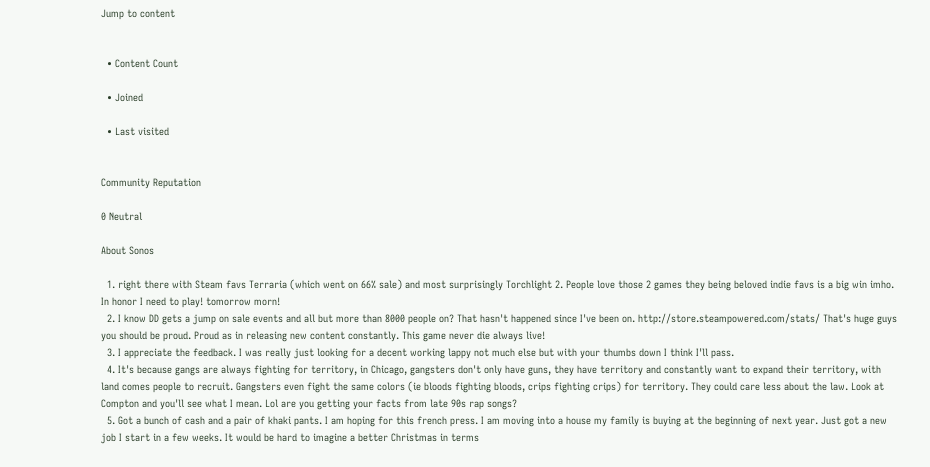Jump to content


  • Content Count

  • Joined

  • Last visited


Community Reputation

0 Neutral

About Sonos

  1. right there with Steam favs Terraria (which went on 66% sale) and most surprisingly Torchlight 2. People love those 2 games they being beloved indie favs is a big win imho. In honor I need to play! tomorrow morn!
  2. I know DD gets a jump on sale events and all but more than 8000 people on? That hasn't happened since I've been on. http://store.steampowered.com/stats/ That's huge guys you should be proud. Proud as in releasing new content constantly. This game never die always live!
  3. I appreciate the feedback. I was really just looking for a decent working lappy not much else but with your thumbs down I think I'll pass.
  4. It's because gangs are always fighting for territory, in Chicago, gangsters don't only have guns, they have territory and constantly want to expand their territory, with land comes people to recruit. Gangsters even fight the same colors (ie bloods fighting bloods, crips fighting crips) for territory. They could care less about the law. Look at Compton and you'll see what I mean. Lol are you getting your facts from late 90s rap songs?
  5. Got a bunch of cash and a pair of khaki pants. I am hoping for this french press. I am moving into a house my family is buying at the beginning of next year. Just got a new job I start in a few weeks. It would be hard to imagine a better Christmas in terms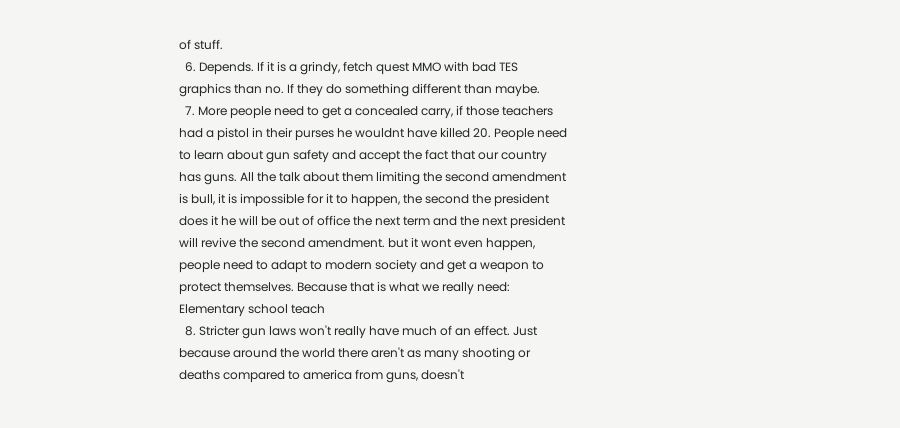of stuff.
  6. Depends. If it is a grindy, fetch quest MMO with bad TES graphics than no. If they do something different than maybe.
  7. More people need to get a concealed carry, if those teachers had a pistol in their purses he wouldnt have killed 20. People need to learn about gun safety and accept the fact that our country has guns. All the talk about them limiting the second amendment is bull, it is impossible for it to happen, the second the president does it he will be out of office the next term and the next president will revive the second amendment. but it wont even happen, people need to adapt to modern society and get a weapon to protect themselves. Because that is what we really need: Elementary school teach
  8. Stricter gun laws won't really have much of an effect. Just because around the world there aren't as many shooting or deaths compared to america from guns, doesn't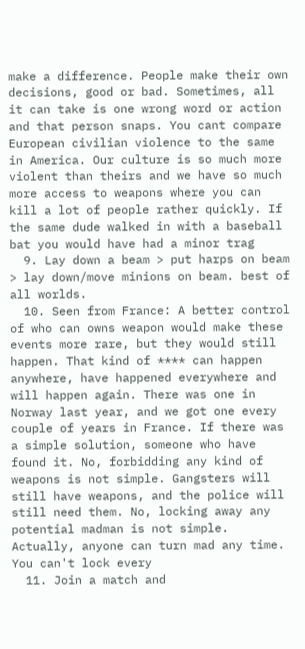make a difference. People make their own decisions, good or bad. Sometimes, all it can take is one wrong word or action and that person snaps. You cant compare European civilian violence to the same in America. Our culture is so much more violent than theirs and we have so much more access to weapons where you can kill a lot of people rather quickly. If the same dude walked in with a baseball bat you would have had a minor trag
  9. Lay down a beam > put harps on beam > lay down/move minions on beam. best of all worlds.
  10. Seen from France: A better control of who can owns weapon would make these events more rare, but they would still happen. That kind of **** can happen anywhere, have happened everywhere and will happen again. There was one in Norway last year, and we got one every couple of years in France. If there was a simple solution, someone who have found it. No, forbidding any kind of weapons is not simple. Gangsters will still have weapons, and the police will still need them. No, locking away any potential madman is not simple. Actually, anyone can turn mad any time. You can't lock every
  11. Join a match and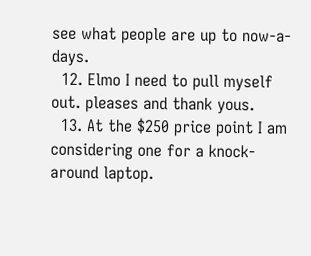see what people are up to now-a-days.
  12. Elmo I need to pull myself out. pleases and thank yous.
  13. At the $250 price point I am considering one for a knock-around laptop.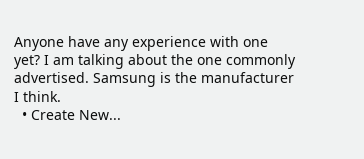Anyone have any experience with one yet? I am talking about the one commonly advertised. Samsung is the manufacturer I think.
  • Create New...